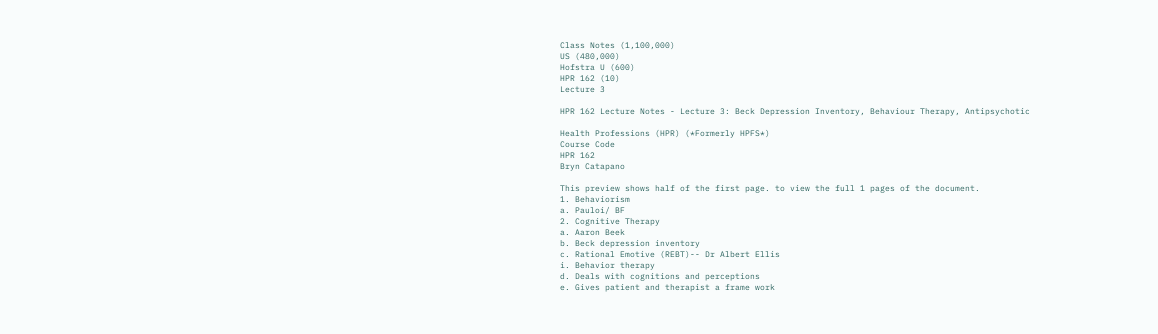Class Notes (1,100,000)
US (480,000)
Hofstra U (600)
HPR 162 (10)
Lecture 3

HPR 162 Lecture Notes - Lecture 3: Beck Depression Inventory, Behaviour Therapy, Antipsychotic

Health Professions (HPR) (*Formerly HPFS*)
Course Code
HPR 162
Bryn Catapano

This preview shows half of the first page. to view the full 1 pages of the document.
1. Behaviorism
a. Pauloi/ BF
2. Cognitive Therapy
a. Aaron Beek
b. Beck depression inventory
c. Rational Emotive (REBT)-- Dr Albert Ellis
i. Behavior therapy
d. Deals with cognitions and perceptions
e. Gives patient and therapist a frame work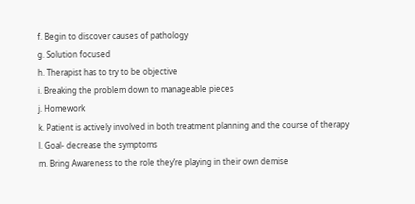f. Begin to discover causes of pathology
g. Solution focused
h. Therapist has to try to be objective
i. Breaking the problem down to manageable pieces
j. Homework
k. Patient is actively involved in both treatment planning and the course of therapy
l. Goal- decrease the symptoms
m. Bring Awareness to the role they’re playing in their own demise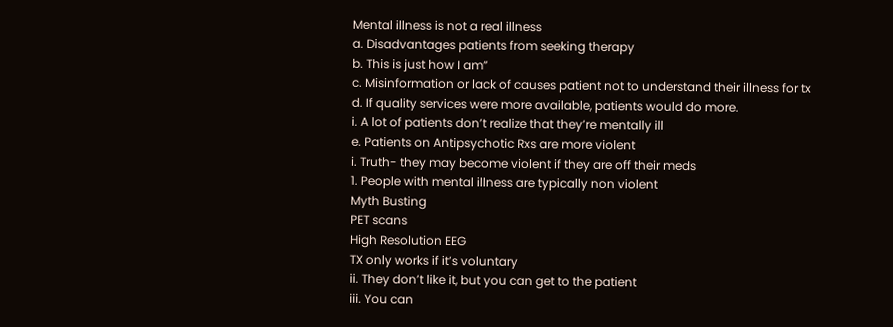Mental illness is not a real illness
a. Disadvantages patients from seeking therapy
b. This is just how I am”
c. Misinformation or lack of causes patient not to understand their illness for tx
d. If quality services were more available, patients would do more.
i. A lot of patients don’t realize that they’re mentally ill
e. Patients on Antipsychotic Rxs are more violent
i. Truth- they may become violent if they are off their meds
1. People with mental illness are typically non violent
Myth Busting
PET scans
High Resolution EEG
TX only works if it’s voluntary
ii. They don’t like it, but you can get to the patient
iii. You can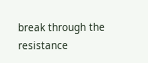break through the resistance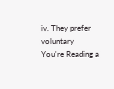iv. They prefer voluntary
You're Reading a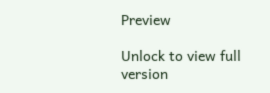Preview

Unlock to view full version